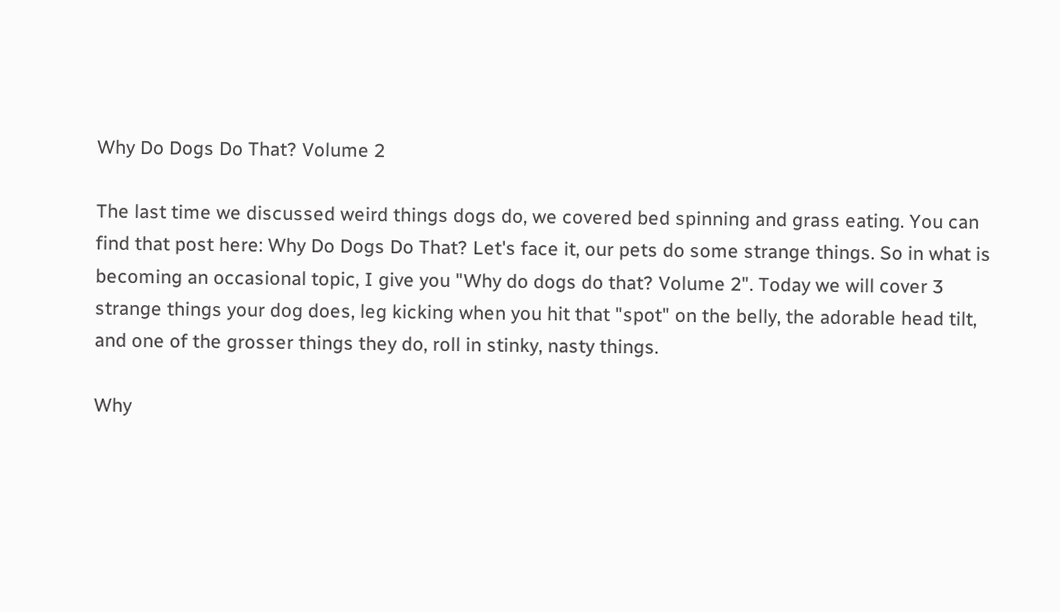Why Do Dogs Do That? Volume 2

The last time we discussed weird things dogs do, we covered bed spinning and grass eating. You can find that post here: Why Do Dogs Do That? Let's face it, our pets do some strange things. So in what is becoming an occasional topic, I give you "Why do dogs do that? Volume 2". Today we will cover 3 strange things your dog does, leg kicking when you hit that "spot" on the belly, the adorable head tilt, and one of the grosser things they do, roll in stinky, nasty things.

Why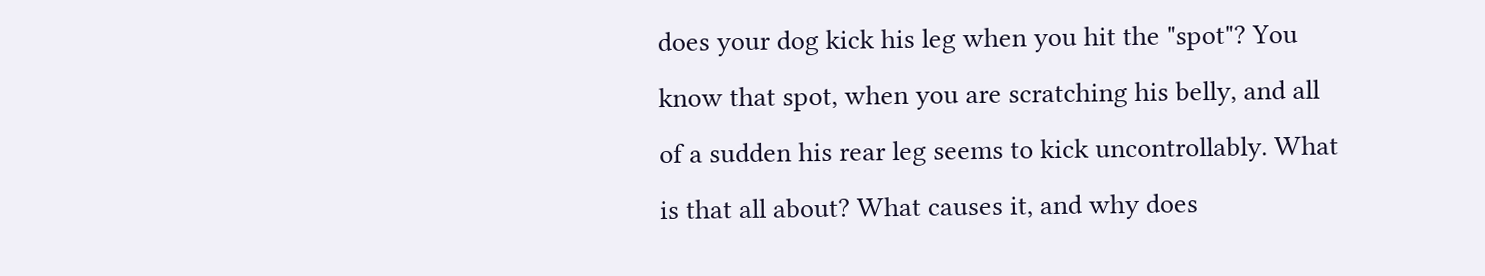does your dog kick his leg when you hit the "spot"? You know that spot, when you are scratching his belly, and all of a sudden his rear leg seems to kick uncontrollably. What is that all about? What causes it, and why does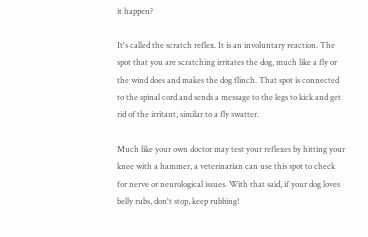it happen?

It's called the scratch reflex. It is an involuntary reaction. The spot that you are scratching irritates the dog, much like a fly or the wind does and makes the dog flinch. That spot is connected to the spinal cord and sends a message to the legs to kick and get rid of the irritant, similar to a fly swatter.

Much like your own doctor may test your reflexes by hitting your knee with a hammer, a veterinarian can use this spot to check for nerve or neurological issues. With that said, if your dog loves belly rubs, don't stop, keep rubbing!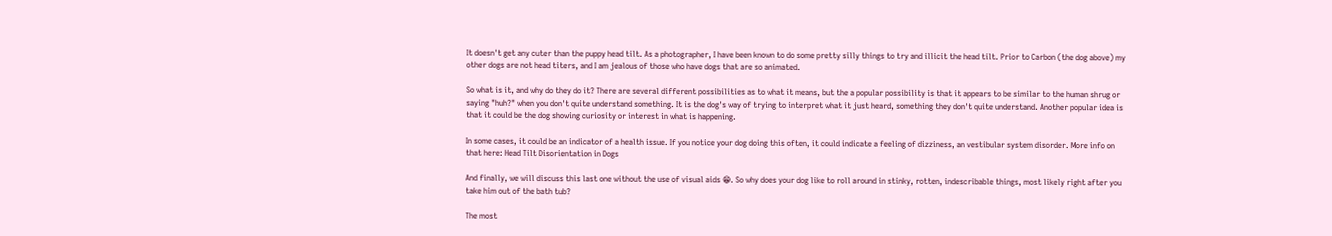It doesn't get any cuter than the puppy head tilt. As a photographer, I have been known to do some pretty silly things to try and illicit the head tilt. Prior to Carbon (the dog above) my other dogs are not head titers, and I am jealous of those who have dogs that are so animated.

So what is it, and why do they do it? There are several different possibilities as to what it means, but the a popular possibility is that it appears to be similar to the human shrug or saying "huh?" when you don't quite understand something. It is the dog's way of trying to interpret what it just heard, something they don't quite understand. Another popular idea is that it could be the dog showing curiosity or interest in what is happening.

In some cases, it could be an indicator of a health issue. If you notice your dog doing this often, it could indicate a feeling of dizziness, an vestibular system disorder. More info on that here: Head Tilt Disorientation in Dogs

And finally, we will discuss this last one without the use of visual aids 😁. So why does your dog like to roll around in stinky, rotten, indescribable things, most likely right after you take him out of the bath tub?

The most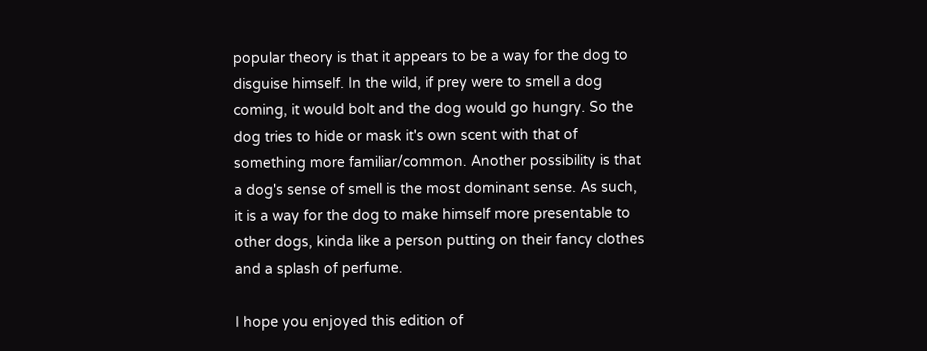popular theory is that it appears to be a way for the dog to disguise himself. In the wild, if prey were to smell a dog coming, it would bolt and the dog would go hungry. So the dog tries to hide or mask it's own scent with that of something more familiar/common. Another possibility is that a dog's sense of smell is the most dominant sense. As such, it is a way for the dog to make himself more presentable to other dogs, kinda like a person putting on their fancy clothes and a splash of perfume.

I hope you enjoyed this edition of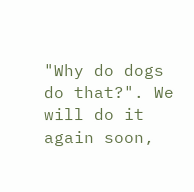"Why do dogs do that?". We will do it again soon,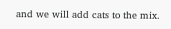and we will add cats to the mix.